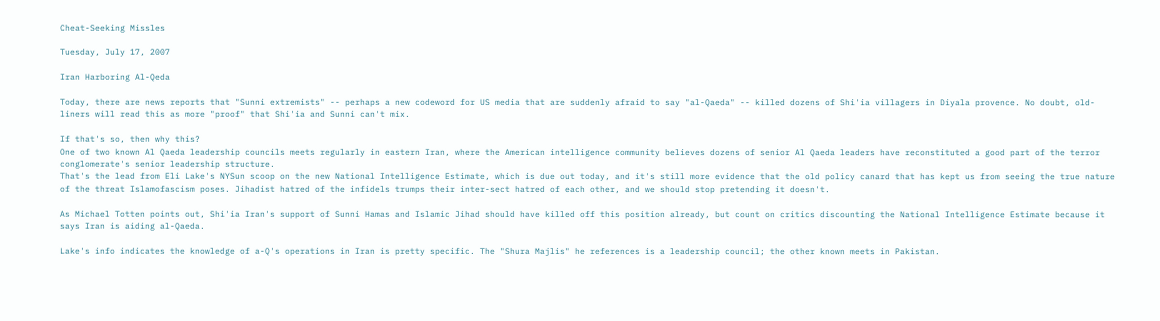Cheat-Seeking Missles

Tuesday, July 17, 2007

Iran Harboring Al-Qeda

Today, there are news reports that "Sunni extremists" -- perhaps a new codeword for US media that are suddenly afraid to say "al-Qaeda" -- killed dozens of Shi'ia villagers in Diyala provence. No doubt, old-liners will read this as more "proof" that Shi'ia and Sunni can't mix.

If that's so, then why this?
One of two known Al Qaeda leadership councils meets regularly in eastern Iran, where the American intelligence community believes dozens of senior Al Qaeda leaders have reconstituted a good part of the terror conglomerate's senior leadership structure.
That's the lead from Eli Lake's NYSun scoop on the new National Intelligence Estimate, which is due out today, and it's still more evidence that the old policy canard that has kept us from seeing the true nature of the threat Islamofascism poses. Jihadist hatred of the infidels trumps their inter-sect hatred of each other, and we should stop pretending it doesn't.

As Michael Totten points out, Shi'ia Iran's support of Sunni Hamas and Islamic Jihad should have killed off this position already, but count on critics discounting the National Intelligence Estimate because it says Iran is aiding al-Qaeda.

Lake's info indicates the knowledge of a-Q's operations in Iran is pretty specific. The "Shura Majlis" he references is a leadership council; the other known meets in Pakistan.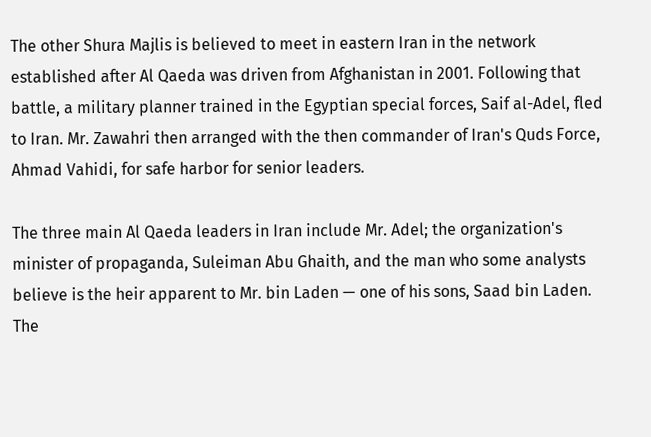The other Shura Majlis is believed to meet in eastern Iran in the network established after Al Qaeda was driven from Afghanistan in 2001. Following that battle, a military planner trained in the Egyptian special forces, Saif al-Adel, fled to Iran. Mr. Zawahri then arranged with the then commander of Iran's Quds Force, Ahmad Vahidi, for safe harbor for senior leaders.

The three main Al Qaeda leaders in Iran include Mr. Adel; the organization's minister of propaganda, Suleiman Abu Ghaith, and the man who some analysts believe is the heir apparent to Mr. bin Laden — one of his sons, Saad bin Laden. The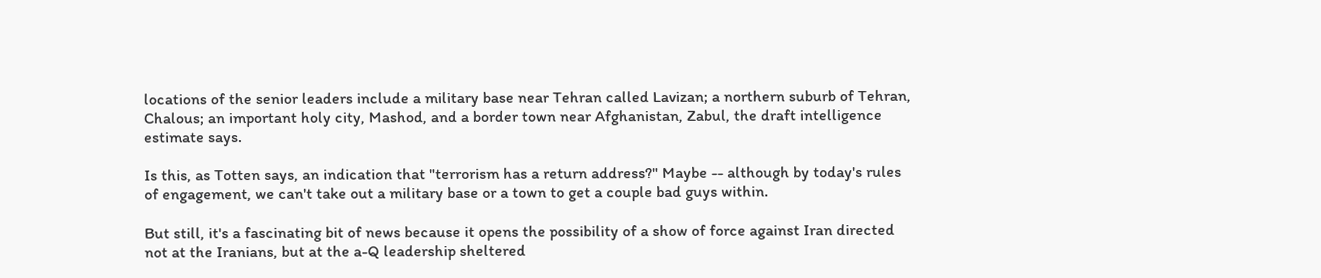locations of the senior leaders include a military base near Tehran called Lavizan; a northern suburb of Tehran, Chalous; an important holy city, Mashod, and a border town near Afghanistan, Zabul, the draft intelligence estimate says.

Is this, as Totten says, an indication that "terrorism has a return address?" Maybe -- although by today's rules of engagement, we can't take out a military base or a town to get a couple bad guys within.

But still, it's a fascinating bit of news because it opens the possibility of a show of force against Iran directed not at the Iranians, but at the a-Q leadership sheltered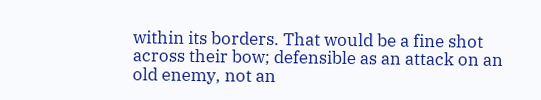within its borders. That would be a fine shot across their bow; defensible as an attack on an old enemy, not an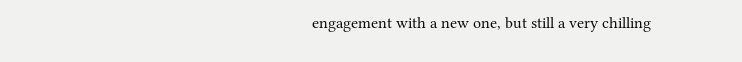engagement with a new one, but still a very chilling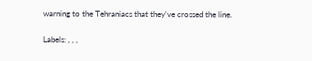warning to the Tehraniacs that they've crossed the line.

Labels: , , ,